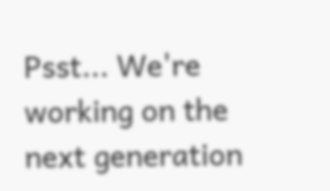Psst... We're working on the next generation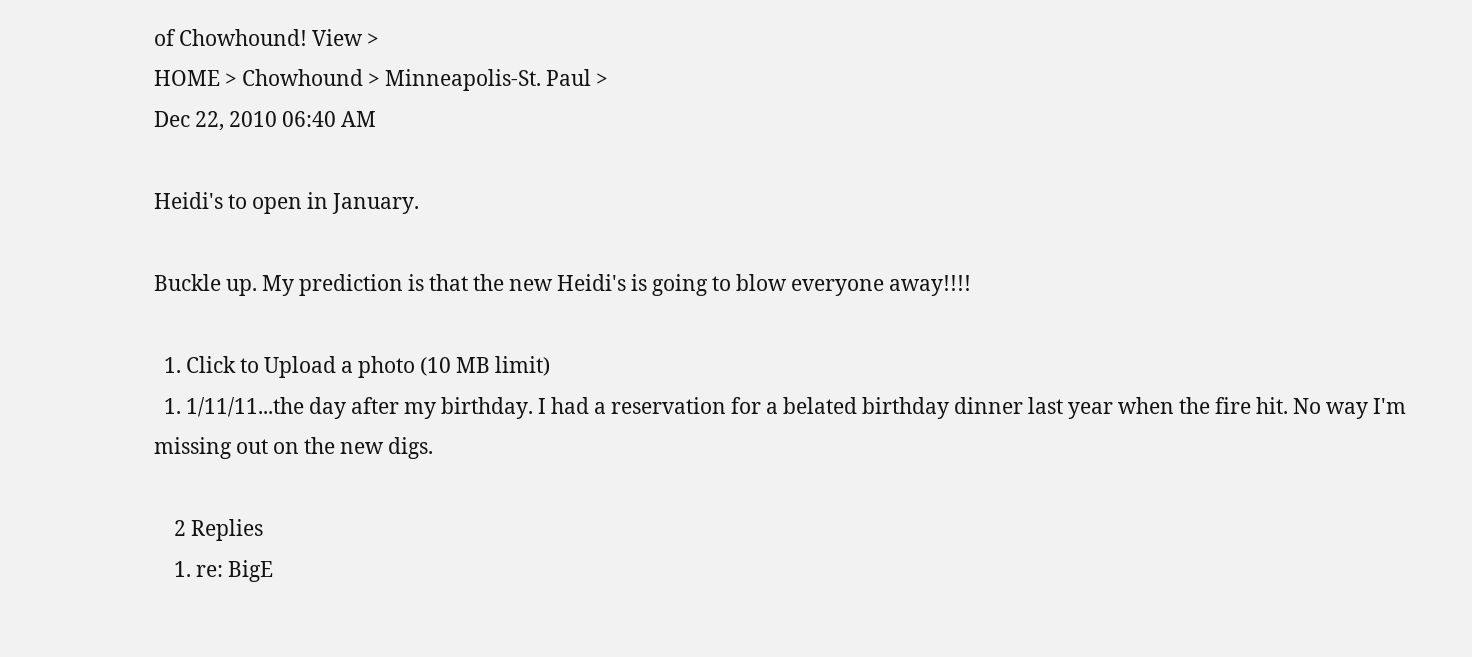of Chowhound! View >
HOME > Chowhound > Minneapolis-St. Paul >
Dec 22, 2010 06:40 AM

Heidi's to open in January.

Buckle up. My prediction is that the new Heidi's is going to blow everyone away!!!!

  1. Click to Upload a photo (10 MB limit)
  1. 1/11/11...the day after my birthday. I had a reservation for a belated birthday dinner last year when the fire hit. No way I'm missing out on the new digs.

    2 Replies
    1. re: BigE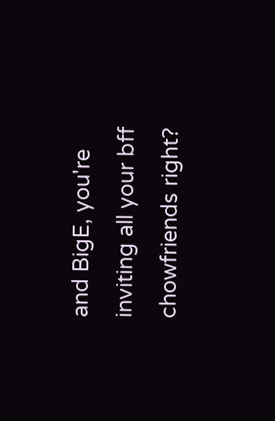and BigE, you're inviting all your bff chowfriends right?